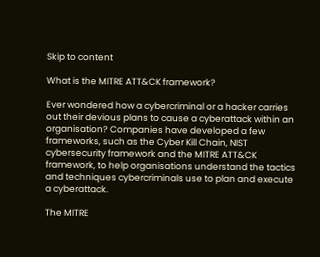Skip to content

What is the MITRE ATT&CK framework?

Ever wondered how a cybercriminal or a hacker carries out their devious plans to cause a cyberattack within an organisation? Companies have developed a few frameworks, such as the Cyber Kill Chain, NIST cybersecurity framework and the MITRE ATT&CK framework, to help organisations understand the tactics and techniques cybercriminals use to plan and execute a cyberattack.

The MITRE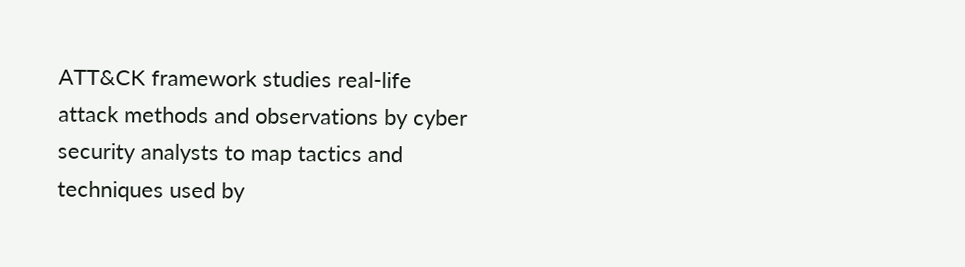ATT&CK framework studies real-life attack methods and observations by cyber security analysts to map tactics and techniques used by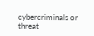cybercriminals or threat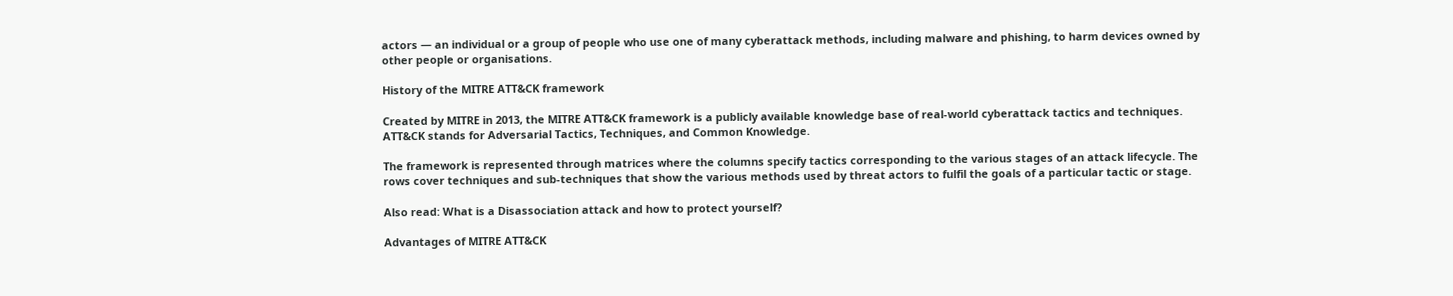actors — an individual or a group of people who use one of many cyberattack methods, including malware and phishing, to harm devices owned by other people or organisations.

History of the MITRE ATT&CK framework

Created by MITRE in 2013, the MITRE ATT&CK framework is a publicly available knowledge base of real-world cyberattack tactics and techniques. ATT&CK stands for Adversarial Tactics, Techniques, and Common Knowledge.

The framework is represented through matrices where the columns specify tactics corresponding to the various stages of an attack lifecycle. The rows cover techniques and sub-techniques that show the various methods used by threat actors to fulfil the goals of a particular tactic or stage.

Also read: What is a Disassociation attack and how to protect yourself?

Advantages of MITRE ATT&CK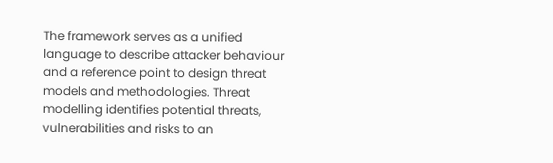The framework serves as a unified language to describe attacker behaviour and a reference point to design threat models and methodologies. Threat modelling identifies potential threats, vulnerabilities and risks to an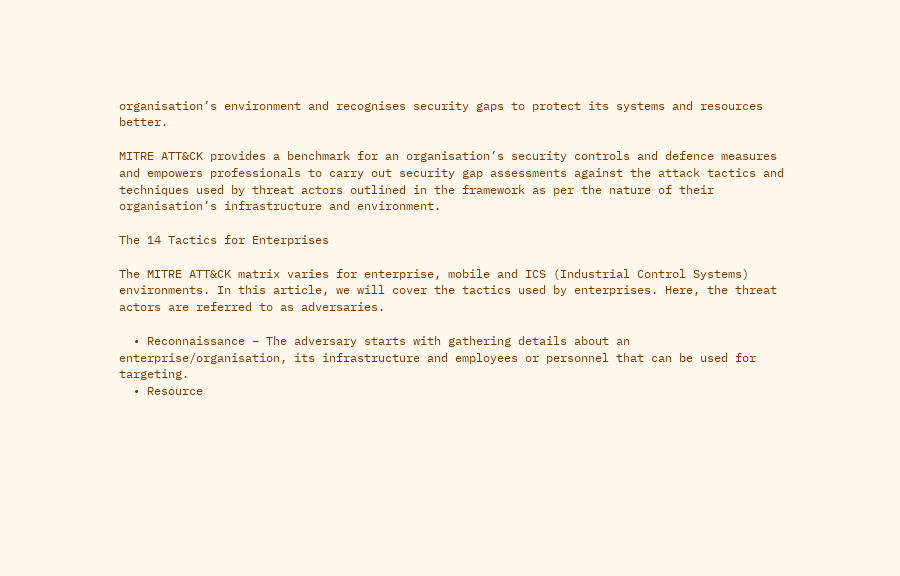organisation’s environment and recognises security gaps to protect its systems and resources better.

MITRE ATT&CK provides a benchmark for an organisation’s security controls and defence measures and empowers professionals to carry out security gap assessments against the attack tactics and techniques used by threat actors outlined in the framework as per the nature of their organisation’s infrastructure and environment.

The 14 Tactics for Enterprises

The MITRE ATT&CK matrix varies for enterprise, mobile and ICS (Industrial Control Systems) environments. In this article, we will cover the tactics used by enterprises. Here, the threat actors are referred to as adversaries.

  • Reconnaissance – The adversary starts with gathering details about an enterprise/organisation, its infrastructure and employees or personnel that can be used for targeting.
  • Resource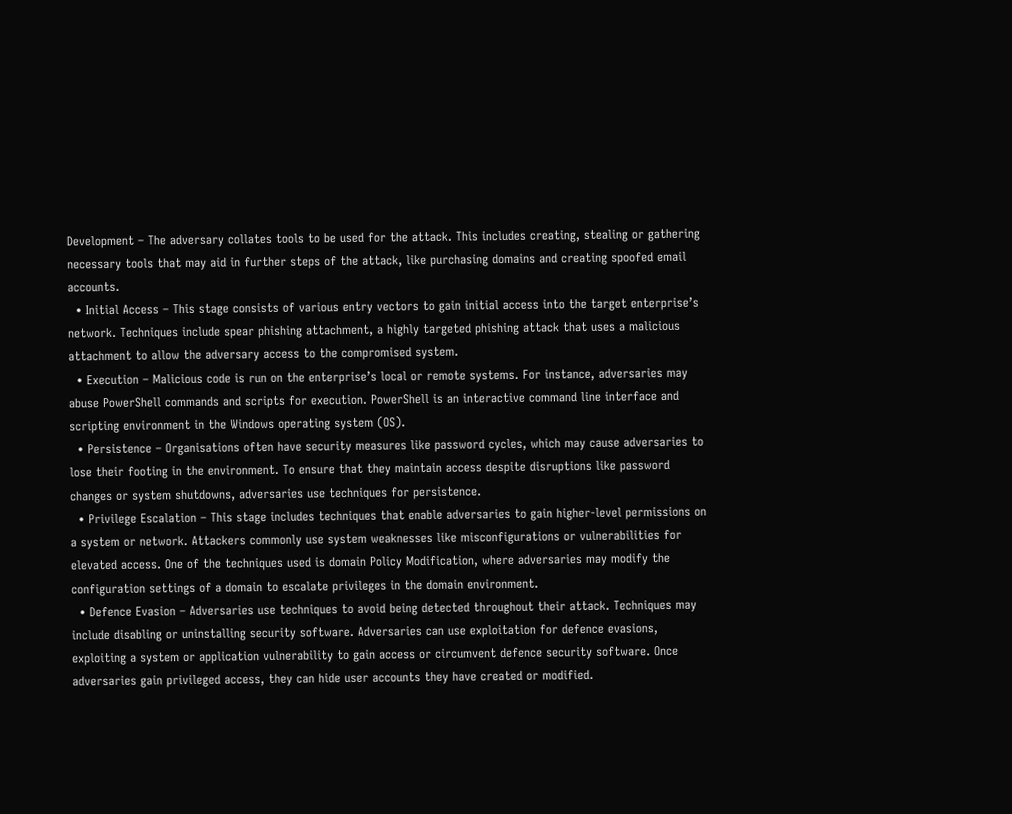Development – The adversary collates tools to be used for the attack. This includes creating, stealing or gathering necessary tools that may aid in further steps of the attack, like purchasing domains and creating spoofed email accounts.
  • Initial Access – This stage consists of various entry vectors to gain initial access into the target enterprise’s network. Techniques include spear phishing attachment, a highly targeted phishing attack that uses a malicious attachment to allow the adversary access to the compromised system.
  • Execution – Malicious code is run on the enterprise’s local or remote systems. For instance, adversaries may abuse PowerShell commands and scripts for execution. PowerShell is an interactive command line interface and scripting environment in the Windows operating system (OS).
  • Persistence – Organisations often have security measures like password cycles, which may cause adversaries to lose their footing in the environment. To ensure that they maintain access despite disruptions like password changes or system shutdowns, adversaries use techniques for persistence.
  • Privilege Escalation – This stage includes techniques that enable adversaries to gain higher-level permissions on a system or network. Attackers commonly use system weaknesses like misconfigurations or vulnerabilities for elevated access. One of the techniques used is domain Policy Modification, where adversaries may modify the configuration settings of a domain to escalate privileges in the domain environment.
  • Defence Evasion – Adversaries use techniques to avoid being detected throughout their attack. Techniques may include disabling or uninstalling security software. Adversaries can use exploitation for defence evasions, exploiting a system or application vulnerability to gain access or circumvent defence security software. Once adversaries gain privileged access, they can hide user accounts they have created or modified.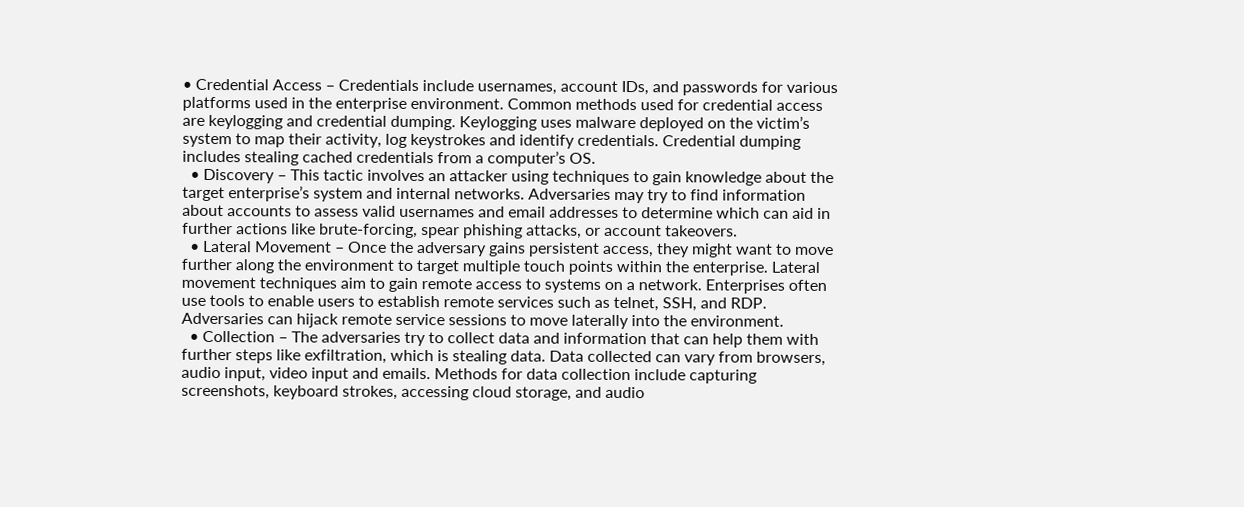• Credential Access – Credentials include usernames, account IDs, and passwords for various platforms used in the enterprise environment. Common methods used for credential access are keylogging and credential dumping. Keylogging uses malware deployed on the victim’s system to map their activity, log keystrokes and identify credentials. Credential dumping includes stealing cached credentials from a computer’s OS.
  • Discovery – This tactic involves an attacker using techniques to gain knowledge about the target enterprise’s system and internal networks. Adversaries may try to find information about accounts to assess valid usernames and email addresses to determine which can aid in further actions like brute-forcing, spear phishing attacks, or account takeovers.
  • Lateral Movement – Once the adversary gains persistent access, they might want to move further along the environment to target multiple touch points within the enterprise. Lateral movement techniques aim to gain remote access to systems on a network. Enterprises often use tools to enable users to establish remote services such as telnet, SSH, and RDP. Adversaries can hijack remote service sessions to move laterally into the environment.
  • Collection – The adversaries try to collect data and information that can help them with further steps like exfiltration, which is stealing data. Data collected can vary from browsers, audio input, video input and emails. Methods for data collection include capturing screenshots, keyboard strokes, accessing cloud storage, and audio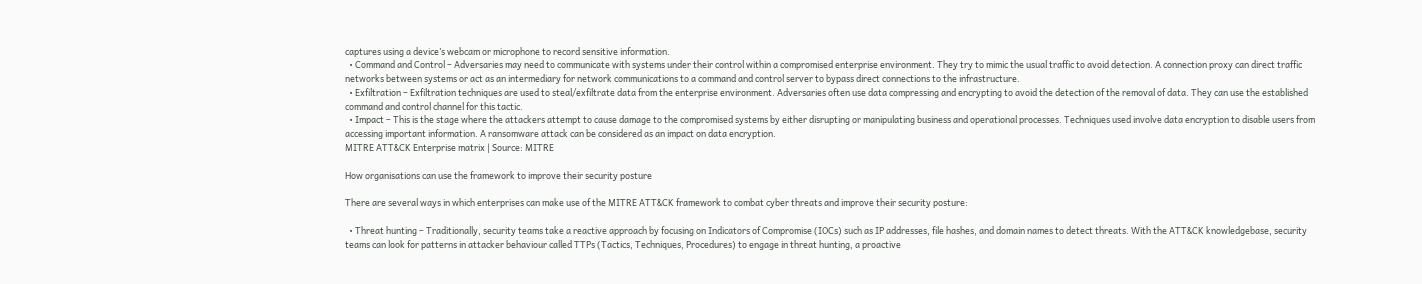captures using a device’s webcam or microphone to record sensitive information.
  • Command and Control – Adversaries may need to communicate with systems under their control within a compromised enterprise environment. They try to mimic the usual traffic to avoid detection. A connection proxy can direct traffic networks between systems or act as an intermediary for network communications to a command and control server to bypass direct connections to the infrastructure.
  • Exfiltration – Exfiltration techniques are used to steal/exfiltrate data from the enterprise environment. Adversaries often use data compressing and encrypting to avoid the detection of the removal of data. They can use the established command and control channel for this tactic.
  • Impact – This is the stage where the attackers attempt to cause damage to the compromised systems by either disrupting or manipulating business and operational processes. Techniques used involve data encryption to disable users from accessing important information. A ransomware attack can be considered as an impact on data encryption.
MITRE ATT&CK Enterprise matrix | Source: MITRE

How organisations can use the framework to improve their security posture

There are several ways in which enterprises can make use of the MITRE ATT&CK framework to combat cyber threats and improve their security posture:

  • Threat hunting – Traditionally, security teams take a reactive approach by focusing on Indicators of Compromise (IOCs) such as IP addresses, file hashes, and domain names to detect threats. With the ATT&CK knowledgebase, security teams can look for patterns in attacker behaviour called TTPs (Tactics, Techniques, Procedures) to engage in threat hunting, a proactive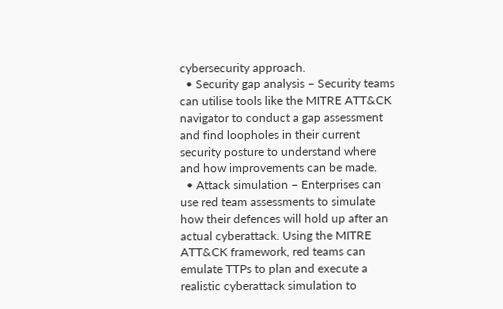cybersecurity approach.
  • Security gap analysis – Security teams can utilise tools like the MITRE ATT&CK navigator to conduct a gap assessment and find loopholes in their current security posture to understand where and how improvements can be made.
  • Attack simulation – Enterprises can use red team assessments to simulate how their defences will hold up after an actual cyberattack. Using the MITRE ATT&CK framework, red teams can emulate TTPs to plan and execute a realistic cyberattack simulation to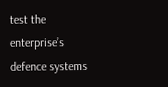test the enterprise’s defence systems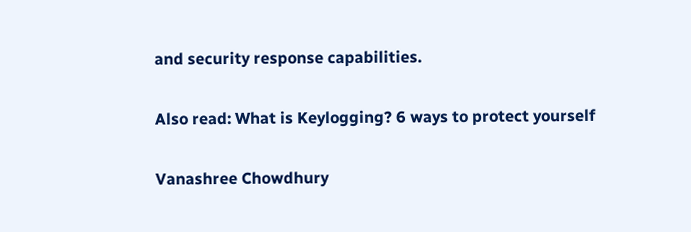and security response capabilities.

Also read: What is Keylogging? 6 ways to protect yourself

Vanashree Chowdhury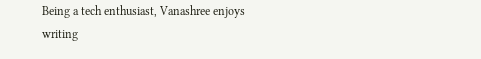Being a tech enthusiast, Vanashree enjoys writing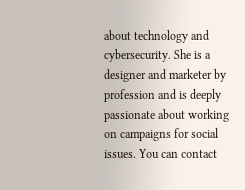about technology and cybersecurity. She is a designer and marketer by profession and is deeply passionate about working on campaigns for social issues. You can contact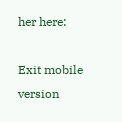her here:

Exit mobile version